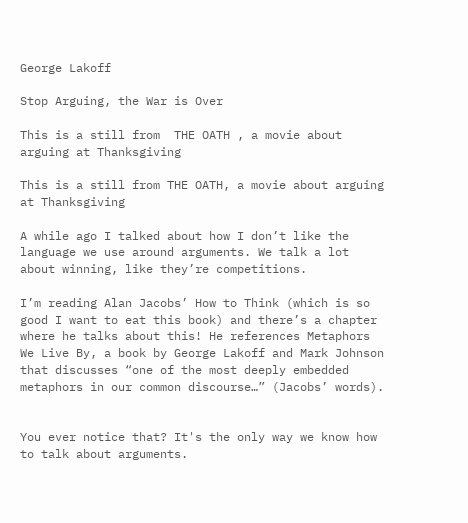George Lakoff

Stop Arguing, the War is Over

This is a still from  THE OATH , a movie about arguing at Thanksgiving

This is a still from THE OATH, a movie about arguing at Thanksgiving

A while ago I talked about how I don’t like the language we use around arguments. We talk a lot about winning, like they’re competitions.

I’m reading Alan Jacobs’ How to Think (which is so good I want to eat this book) and there’s a chapter where he talks about this! He references Metaphors We Live By, a book by George Lakoff and Mark Johnson that discusses “one of the most deeply embedded metaphors in our common discourse…” (Jacobs’ words).


You ever notice that? It's the only way we know how to talk about arguments.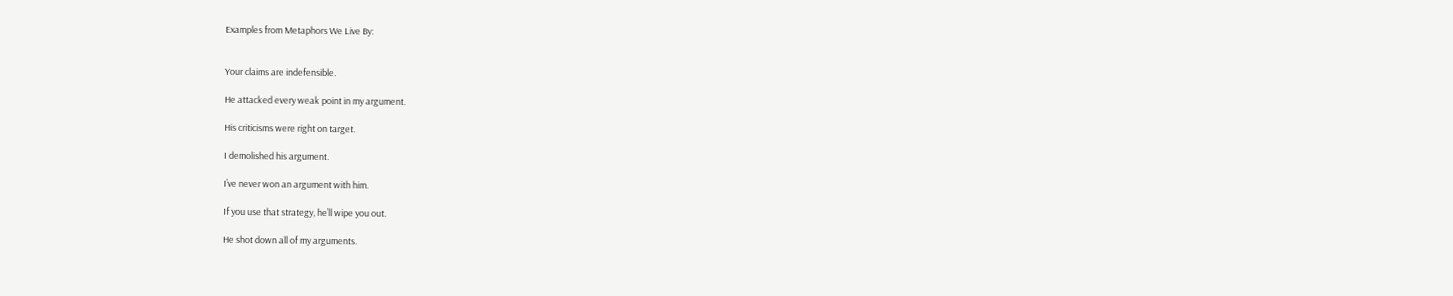Examples from Metaphors We Live By:


Your claims are indefensible.

He attacked every weak point in my argument.

His criticisms were right on target.

I demolished his argument.

I’ve never won an argument with him.

If you use that strategy, he’ll wipe you out.

He shot down all of my arguments.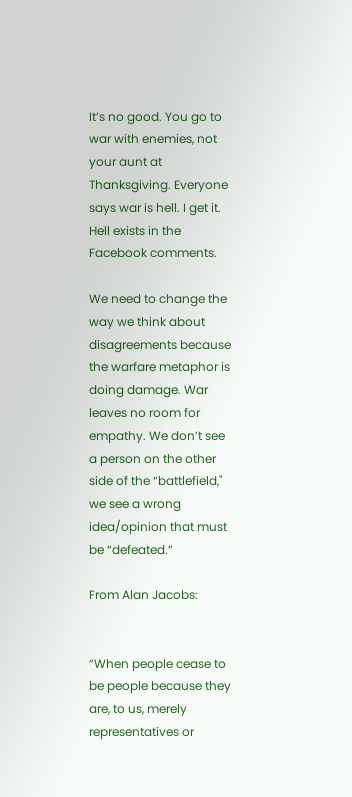It’s no good. You go to war with enemies, not your aunt at Thanksgiving. Everyone says war is hell. I get it. Hell exists in the Facebook comments.

We need to change the way we think about disagreements because the warfare metaphor is doing damage. War leaves no room for empathy. We don’t see a person on the other side of the “battlefield," we see a wrong idea/opinion that must be “defeated.”

From Alan Jacobs:


“When people cease to be people because they are, to us, merely representatives or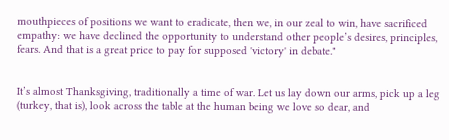mouthpieces of positions we want to eradicate, then we, in our zeal to win, have sacrificed empathy: we have declined the opportunity to understand other people’s desires, principles, fears. And that is a great price to pay for supposed 'victory' in debate."


It’s almost Thanksgiving, traditionally a time of war. Let us lay down our arms, pick up a leg (turkey, that is), look across the table at the human being we love so dear, and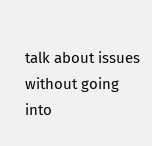talk about issues without going into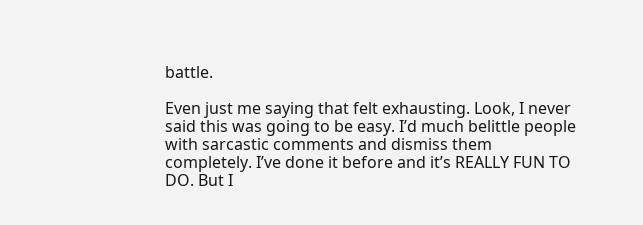battle.

Even just me saying that felt exhausting. Look, I never said this was going to be easy. I’d much belittle people with sarcastic comments and dismiss them completely. I’ve done it before and it’s REALLY FUN TO DO. But I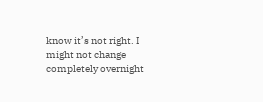know it’s not right. I might not change completely overnight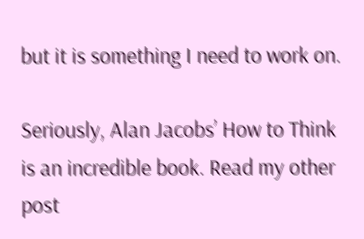but it is something I need to work on.

Seriously, Alan Jacobs’ How to Think is an incredible book. Read my other post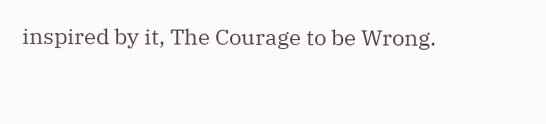inspired by it, The Courage to be Wrong.